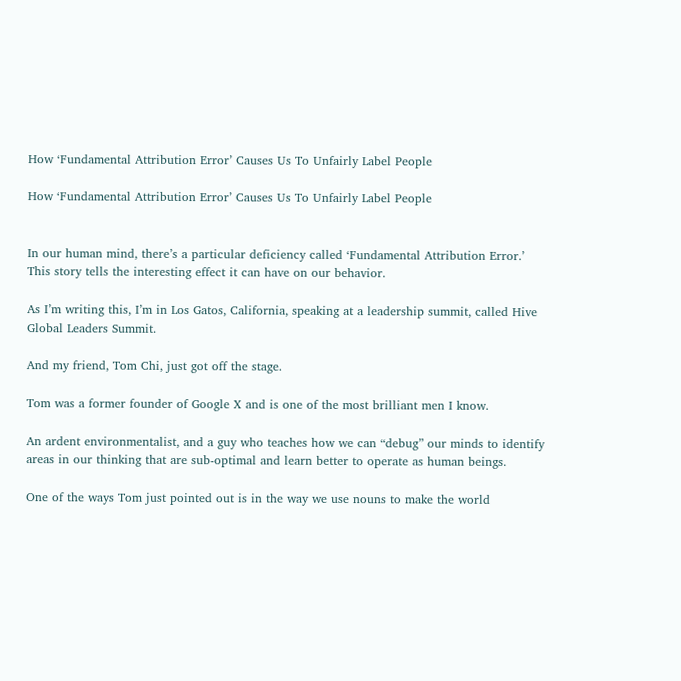How ‘Fundamental Attribution Error’ Causes Us To Unfairly Label People

How ‘Fundamental Attribution Error’ Causes Us To Unfairly Label People


In our human mind, there’s a particular deficiency called ‘Fundamental Attribution Error.’ This story tells the interesting effect it can have on our behavior.

As I’m writing this, I’m in Los Gatos, California, speaking at a leadership summit, called Hive Global Leaders Summit.

And my friend, Tom Chi, just got off the stage.

Tom was a former founder of Google X and is one of the most brilliant men I know.

An ardent environmentalist, and a guy who teaches how we can “debug” our minds to identify areas in our thinking that are sub-optimal and learn better to operate as human beings.

One of the ways Tom just pointed out is in the way we use nouns to make the world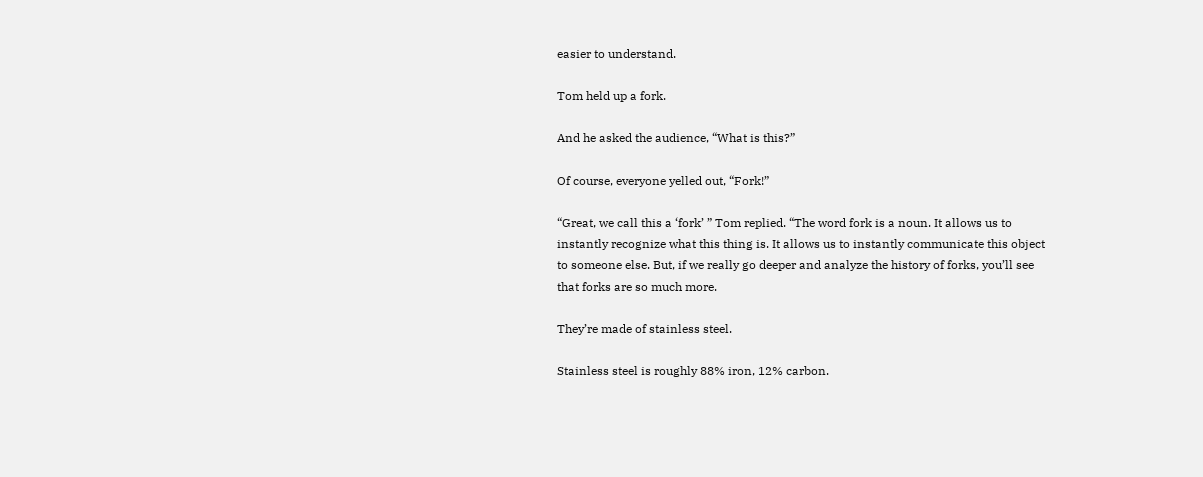easier to understand.

Tom held up a fork.

And he asked the audience, “What is this?”

Of course, everyone yelled out, “Fork!”

“Great, we call this a ‘fork’ ” Tom replied. “The word fork is a noun. It allows us to instantly recognize what this thing is. It allows us to instantly communicate this object to someone else. But, if we really go deeper and analyze the history of forks, you’ll see that forks are so much more.

They’re made of stainless steel.

Stainless steel is roughly 88% iron, 12% carbon.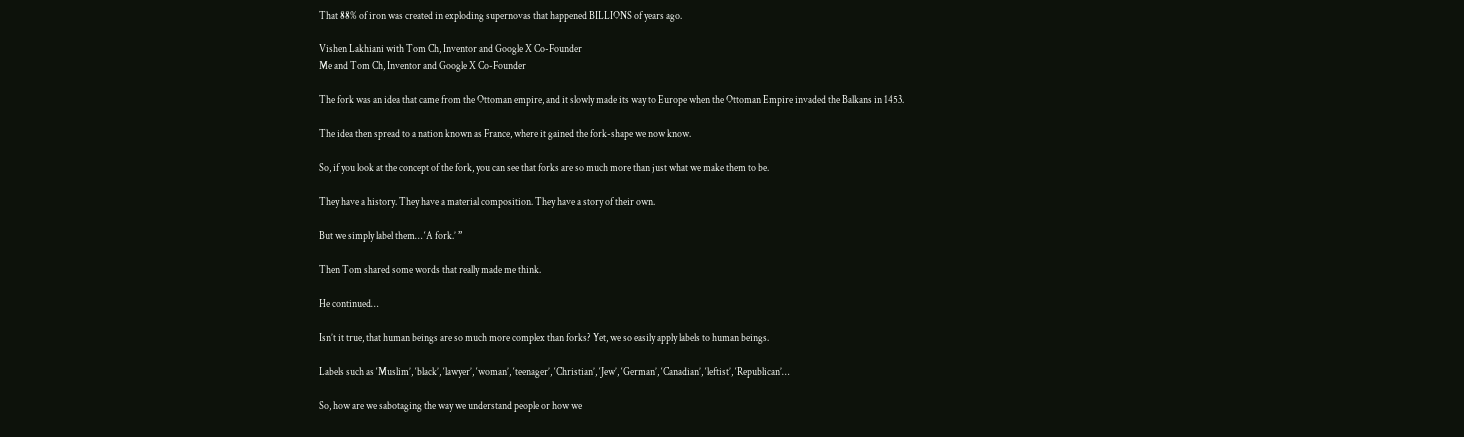That 88% of iron was created in exploding supernovas that happened BILLIONS of years ago.

Vishen Lakhiani with Tom Ch, Inventor and Google X Co-Founder
Me and Tom Ch, Inventor and Google X Co-Founder

The fork was an idea that came from the Ottoman empire, and it slowly made its way to Europe when the Ottoman Empire invaded the Balkans in 1453.

The idea then spread to a nation known as France, where it gained the fork-shape we now know.

So, if you look at the concept of the fork, you can see that forks are so much more than just what we make them to be.

They have a history. They have a material composition. They have a story of their own.

But we simply label them… ‘A fork.’ ”

Then Tom shared some words that really made me think.

He continued…

Isn’t it true, that human beings are so much more complex than forks? Yet, we so easily apply labels to human beings.

Labels such as ‘Muslim’, ‘black’, ‘lawyer’, ‘woman’, ‘teenager’, ‘Christian’, ‘Jew’, ‘German’, ‘Canadian’, ‘leftist’, ‘Republican’…

So, how are we sabotaging the way we understand people or how we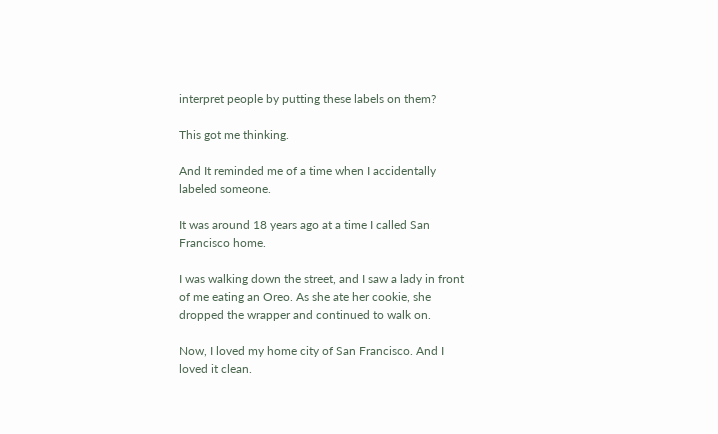interpret people by putting these labels on them?

This got me thinking.

And It reminded me of a time when I accidentally labeled someone.

It was around 18 years ago at a time I called San Francisco home.

I was walking down the street, and I saw a lady in front of me eating an Oreo. As she ate her cookie, she dropped the wrapper and continued to walk on.

Now, I loved my home city of San Francisco. And I loved it clean.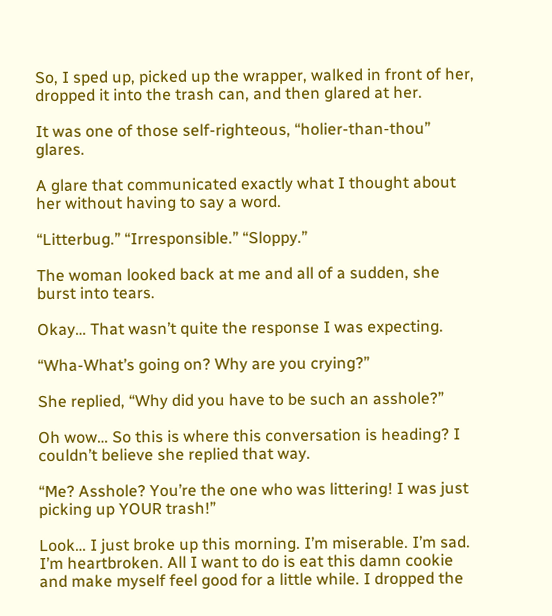So, I sped up, picked up the wrapper, walked in front of her, dropped it into the trash can, and then glared at her.

It was one of those self-righteous, “holier-than-thou” glares.

A glare that communicated exactly what I thought about her without having to say a word.

“Litterbug.” “Irresponsible.” “Sloppy.”

The woman looked back at me and all of a sudden, she burst into tears.

Okay… That wasn’t quite the response I was expecting.

“Wha-What’s going on? Why are you crying?”

She replied, “Why did you have to be such an asshole?”

Oh wow… So this is where this conversation is heading? I couldn’t believe she replied that way.

“Me? Asshole? You’re the one who was littering! I was just picking up YOUR trash!”

Look… I just broke up this morning. I’m miserable. I’m sad. I’m heartbroken. All I want to do is eat this damn cookie and make myself feel good for a little while. I dropped the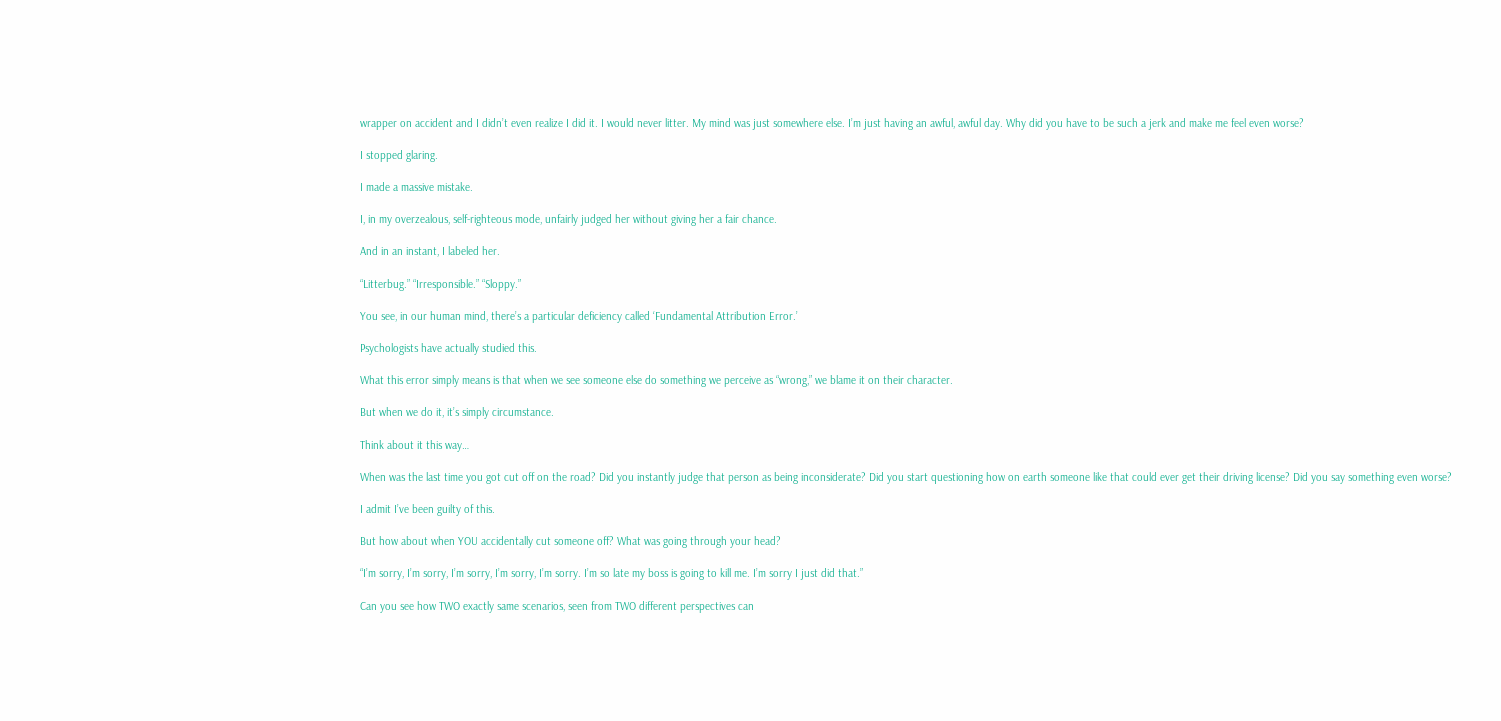wrapper on accident and I didn’t even realize I did it. I would never litter. My mind was just somewhere else. I’m just having an awful, awful day. Why did you have to be such a jerk and make me feel even worse?

I stopped glaring.

I made a massive mistake.

I, in my overzealous, self-righteous mode, unfairly judged her without giving her a fair chance.

And in an instant, I labeled her.

“Litterbug.” “Irresponsible.” “Sloppy.”

You see, in our human mind, there’s a particular deficiency called ‘Fundamental Attribution Error.’

Psychologists have actually studied this.

What this error simply means is that when we see someone else do something we perceive as “wrong,” we blame it on their character.

But when we do it, it’s simply circumstance.

Think about it this way…

When was the last time you got cut off on the road? Did you instantly judge that person as being inconsiderate? Did you start questioning how on earth someone like that could ever get their driving license? Did you say something even worse?

I admit I’ve been guilty of this.

But how about when YOU accidentally cut someone off? What was going through your head?

“I’m sorry, I’m sorry, I’m sorry, I’m sorry, I’m sorry. I’m so late my boss is going to kill me. I’m sorry I just did that.”

Can you see how TWO exactly same scenarios, seen from TWO different perspectives can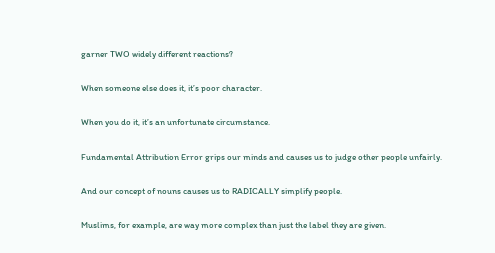garner TWO widely different reactions?

When someone else does it, it’s poor character.

When you do it, it’s an unfortunate circumstance.

Fundamental Attribution Error grips our minds and causes us to judge other people unfairly.

And our concept of nouns causes us to RADICALLY simplify people.

Muslims, for example, are way more complex than just the label they are given.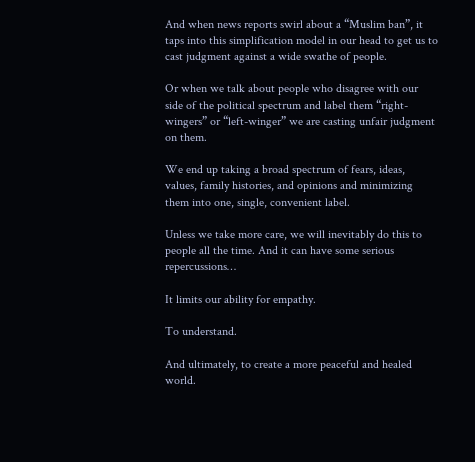And when news reports swirl about a “Muslim ban”, it taps into this simplification model in our head to get us to cast judgment against a wide swathe of people.

Or when we talk about people who disagree with our side of the political spectrum and label them “right-wingers” or “left-winger” we are casting unfair judgment on them.

We end up taking a broad spectrum of fears, ideas, values, family histories, and opinions and minimizing them into one, single, convenient label.

Unless we take more care, we will inevitably do this to people all the time. And it can have some serious repercussions…

It limits our ability for empathy.

To understand.

And ultimately, to create a more peaceful and healed world.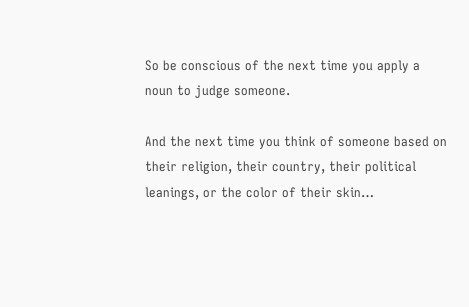So be conscious of the next time you apply a noun to judge someone.

And the next time you think of someone based on their religion, their country, their political leanings, or the color of their skin…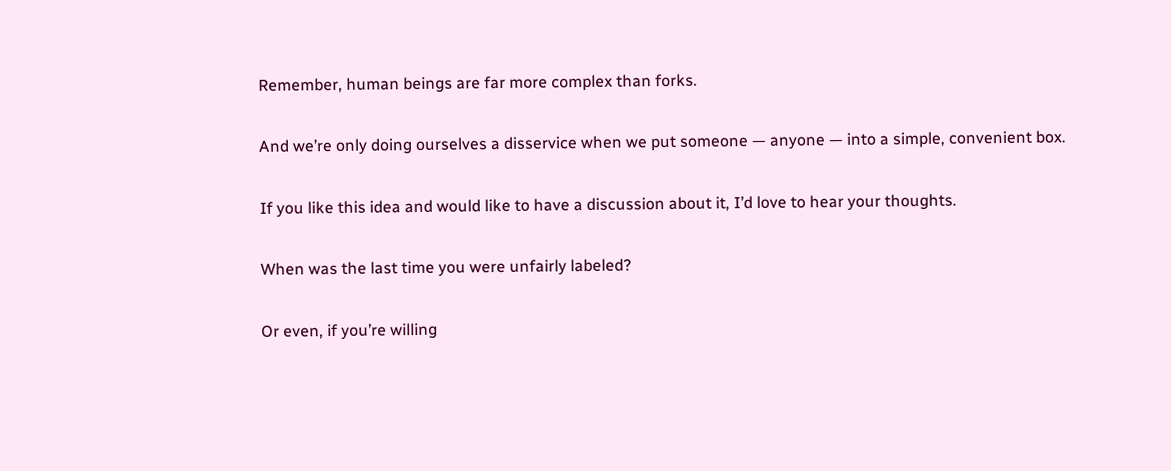Remember, human beings are far more complex than forks.

And we’re only doing ourselves a disservice when we put someone — anyone — into a simple, convenient box.

If you like this idea and would like to have a discussion about it, I’d love to hear your thoughts.

When was the last time you were unfairly labeled?

Or even, if you’re willing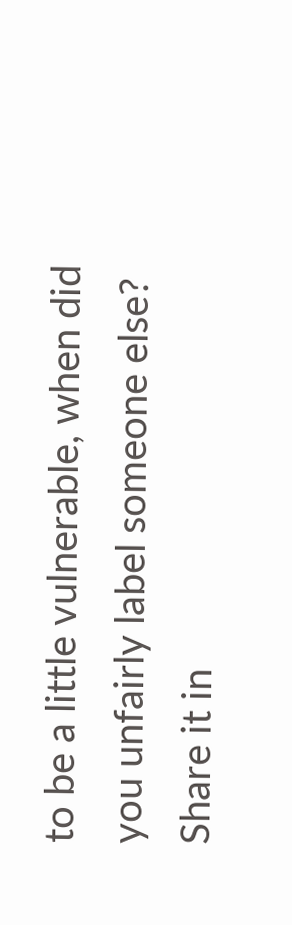to be a little vulnerable, when did you unfairly label someone else? Share it in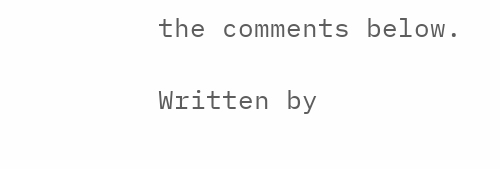the comments below.

Written by